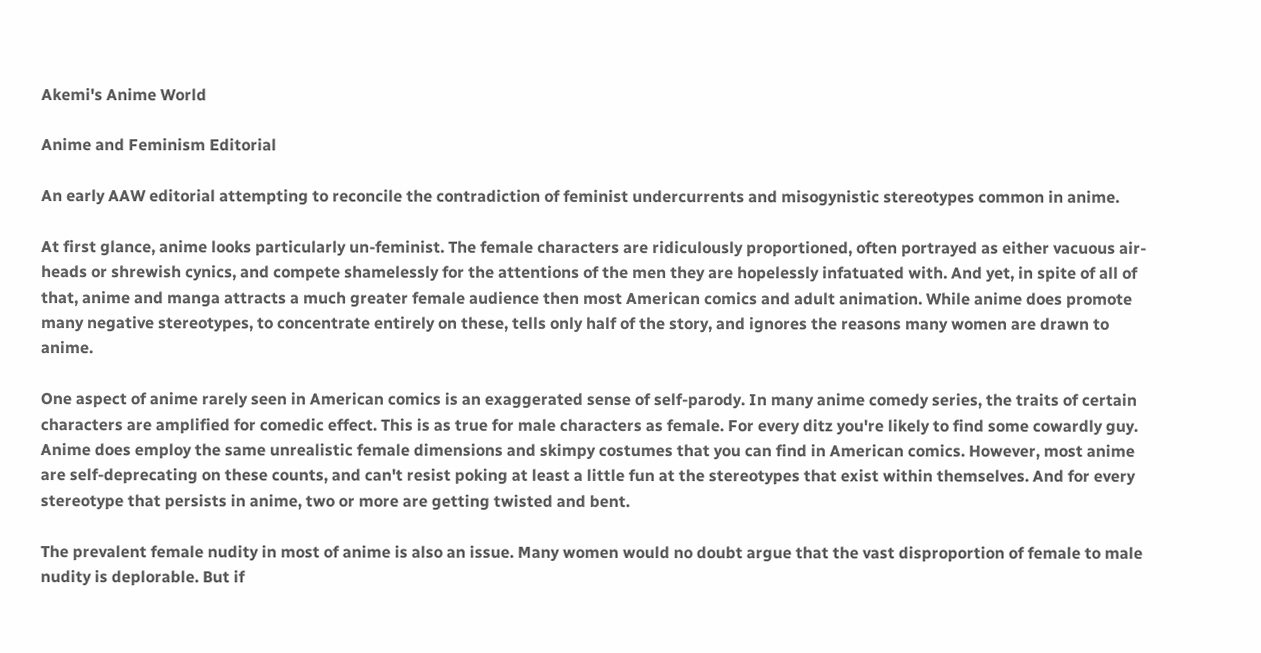Akemi's Anime World

Anime and Feminism Editorial

An early AAW editorial attempting to reconcile the contradiction of feminist undercurrents and misogynistic stereotypes common in anime.

At first glance, anime looks particularly un-feminist. The female characters are ridiculously proportioned, often portrayed as either vacuous air-heads or shrewish cynics, and compete shamelessly for the attentions of the men they are hopelessly infatuated with. And yet, in spite of all of that, anime and manga attracts a much greater female audience then most American comics and adult animation. While anime does promote many negative stereotypes, to concentrate entirely on these, tells only half of the story, and ignores the reasons many women are drawn to anime.

One aspect of anime rarely seen in American comics is an exaggerated sense of self-parody. In many anime comedy series, the traits of certain characters are amplified for comedic effect. This is as true for male characters as female. For every ditz you're likely to find some cowardly guy. Anime does employ the same unrealistic female dimensions and skimpy costumes that you can find in American comics. However, most anime are self-deprecating on these counts, and can't resist poking at least a little fun at the stereotypes that exist within themselves. And for every stereotype that persists in anime, two or more are getting twisted and bent.

The prevalent female nudity in most of anime is also an issue. Many women would no doubt argue that the vast disproportion of female to male nudity is deplorable. But if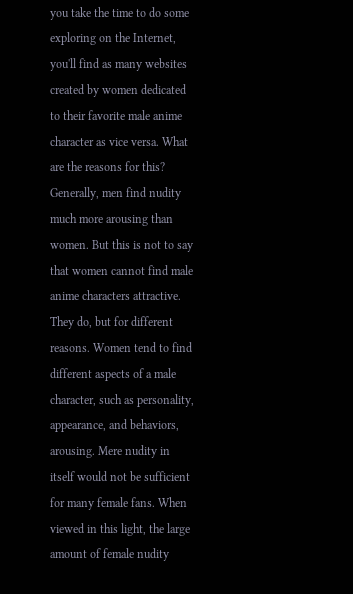you take the time to do some exploring on the Internet, you'll find as many websites created by women dedicated to their favorite male anime character as vice versa. What are the reasons for this? Generally, men find nudity much more arousing than women. But this is not to say that women cannot find male anime characters attractive. They do, but for different reasons. Women tend to find different aspects of a male character, such as personality, appearance, and behaviors, arousing. Mere nudity in itself would not be sufficient for many female fans. When viewed in this light, the large amount of female nudity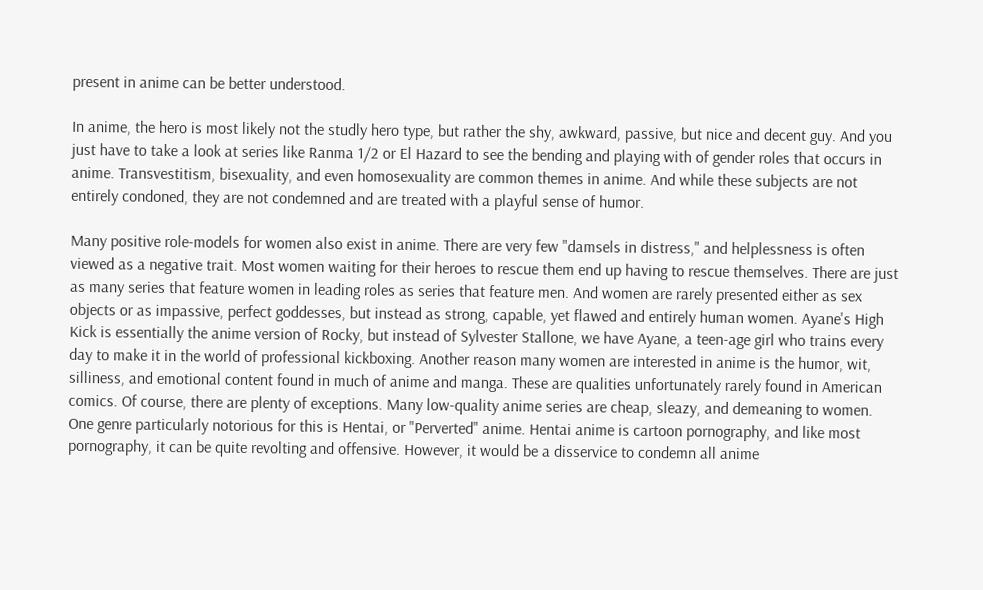present in anime can be better understood.

In anime, the hero is most likely not the studly hero type, but rather the shy, awkward, passive, but nice and decent guy. And you just have to take a look at series like Ranma 1/2 or El Hazard to see the bending and playing with of gender roles that occurs in anime. Transvestitism, bisexuality, and even homosexuality are common themes in anime. And while these subjects are not entirely condoned, they are not condemned and are treated with a playful sense of humor.

Many positive role-models for women also exist in anime. There are very few "damsels in distress," and helplessness is often viewed as a negative trait. Most women waiting for their heroes to rescue them end up having to rescue themselves. There are just as many series that feature women in leading roles as series that feature men. And women are rarely presented either as sex objects or as impassive, perfect goddesses, but instead as strong, capable, yet flawed and entirely human women. Ayane's High Kick is essentially the anime version of Rocky, but instead of Sylvester Stallone, we have Ayane, a teen-age girl who trains every day to make it in the world of professional kickboxing. Another reason many women are interested in anime is the humor, wit, silliness, and emotional content found in much of anime and manga. These are qualities unfortunately rarely found in American comics. Of course, there are plenty of exceptions. Many low-quality anime series are cheap, sleazy, and demeaning to women. One genre particularly notorious for this is Hentai, or "Perverted" anime. Hentai anime is cartoon pornography, and like most pornography, it can be quite revolting and offensive. However, it would be a disservice to condemn all anime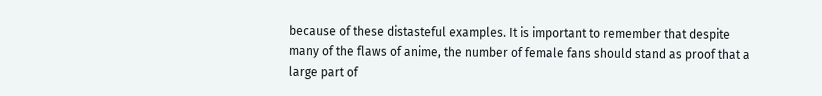because of these distasteful examples. It is important to remember that despite many of the flaws of anime, the number of female fans should stand as proof that a large part of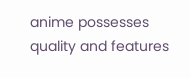anime possesses quality and features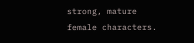strong, mature female characters.